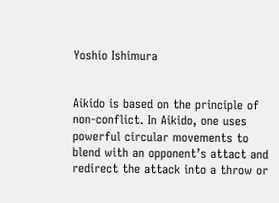Yoshio Ishimura


Aikido is based on the principle of non-conflict. In Aikido, one uses powerful circular movements to blend with an opponent’s attact and redirect the attack into a throw or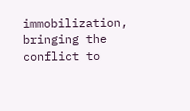immobilization, bringing the conflict to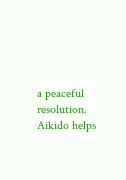a peaceful resolution. Aikido helps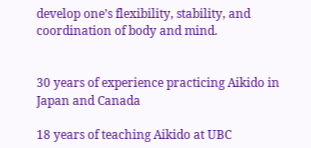develop one’s flexibility, stability, and coordination of body and mind.


30 years of experience practicing Aikido in Japan and Canada

18 years of teaching Aikido at UBC